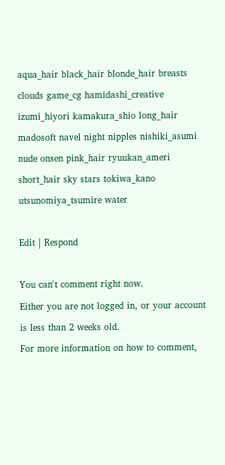aqua_hair black_hair blonde_hair breasts clouds game_cg hamidashi_creative izumi_hiyori kamakura_shio long_hair madosoft navel night nipples nishiki_asumi nude onsen pink_hair ryuukan_ameri short_hair sky stars tokiwa_kano utsunomiya_tsumire water

Edit | Respond

You can't comment right now.
Either you are not logged in, or your account is less than 2 weeks old.
For more information on how to comment,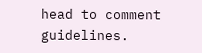head to comment guidelines.